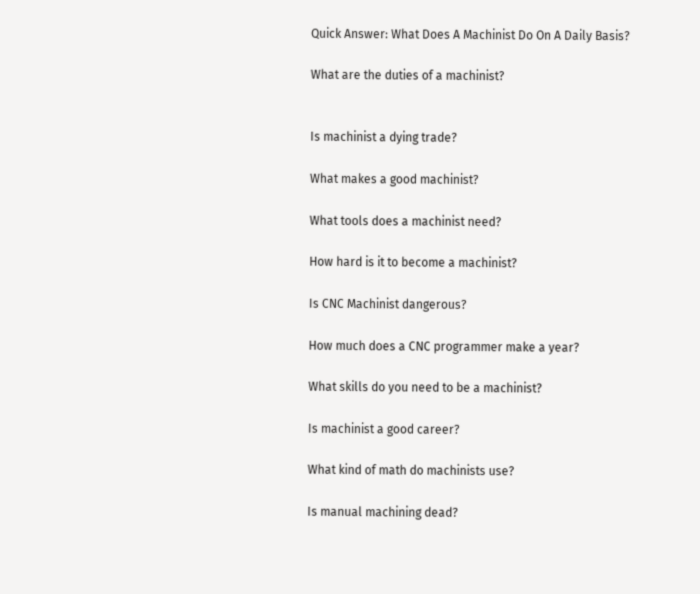Quick Answer: What Does A Machinist Do On A Daily Basis?

What are the duties of a machinist?


Is machinist a dying trade?

What makes a good machinist?

What tools does a machinist need?

How hard is it to become a machinist?

Is CNC Machinist dangerous?

How much does a CNC programmer make a year?

What skills do you need to be a machinist?

Is machinist a good career?

What kind of math do machinists use?

Is manual machining dead?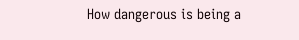How dangerous is being a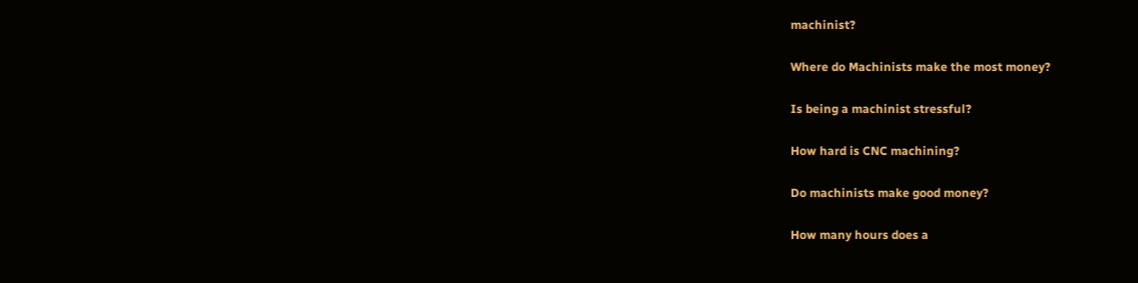machinist?

Where do Machinists make the most money?

Is being a machinist stressful?

How hard is CNC machining?

Do machinists make good money?

How many hours does a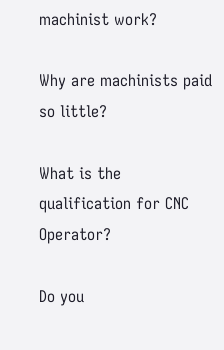machinist work?

Why are machinists paid so little?

What is the qualification for CNC Operator?

Do you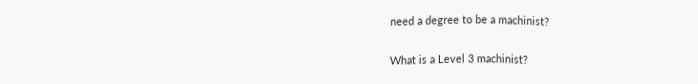need a degree to be a machinist?

What is a Level 3 machinist?